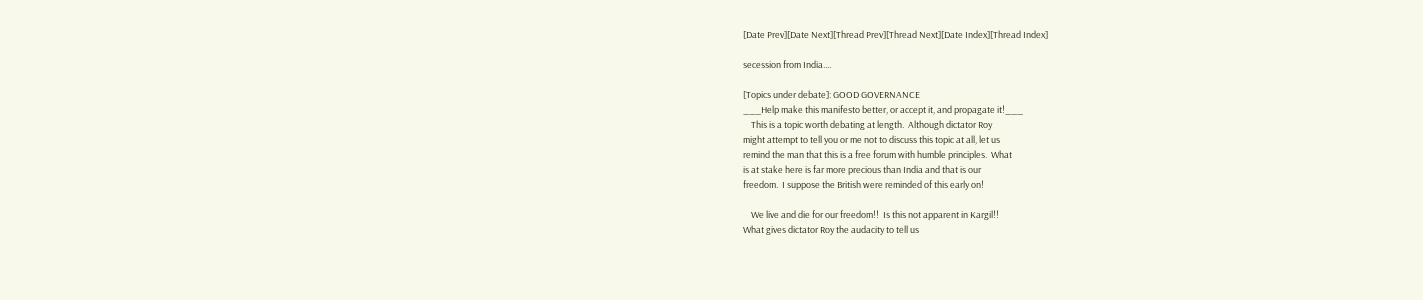[Date Prev][Date Next][Thread Prev][Thread Next][Date Index][Thread Index]

secession from India....

[Topics under debate]: GOOD GOVERNANCE
___Help make this manifesto better, or accept it, and propagate it!___
    This is a topic worth debating at length.  Although dictator Roy
might attempt to tell you or me not to discuss this topic at all, let us
remind the man that this is a free forum with humble principles.  What
is at stake here is far more precious than India and that is our
freedom.  I suppose the British were reminded of this early on!

    We live and die for our freedom!!  Is this not apparent in Kargil!!
What gives dictator Roy the audacity to tell us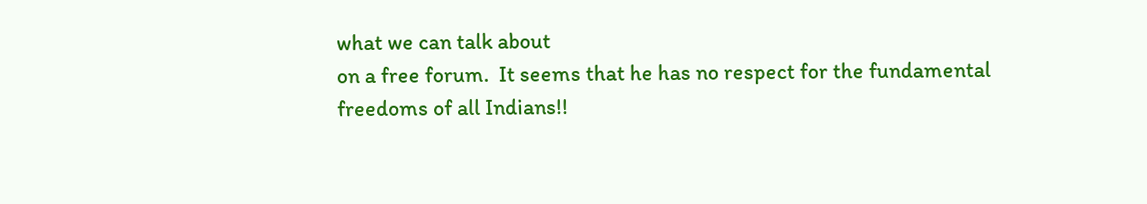what we can talk about
on a free forum.  It seems that he has no respect for the fundamental
freedoms of all Indians!!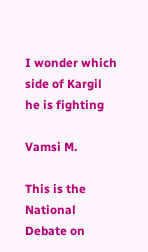I wonder which side of Kargil he is fighting

Vamsi M.

This is the National Debate on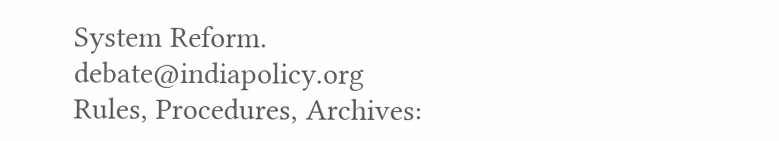System Reform.       debate@indiapolicy.org
Rules, Procedures, Archives: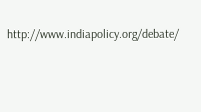http://www.indiapolicy.org/debate/